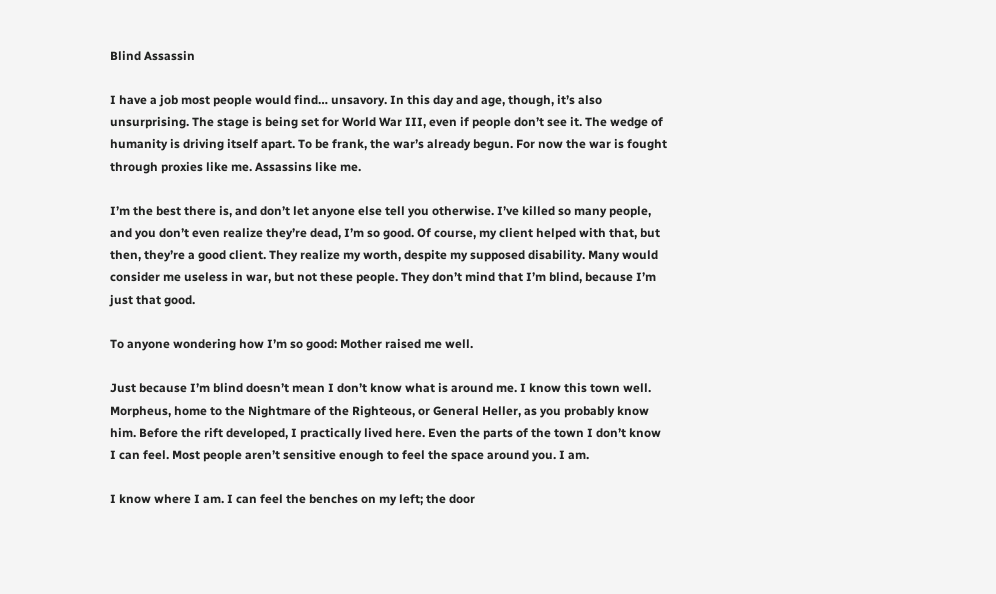Blind Assassin

I have a job most people would find… unsavory. In this day and age, though, it’s also unsurprising. The stage is being set for World War III, even if people don’t see it. The wedge of humanity is driving itself apart. To be frank, the war’s already begun. For now the war is fought through proxies like me. Assassins like me.

I’m the best there is, and don’t let anyone else tell you otherwise. I’ve killed so many people, and you don’t even realize they’re dead, I’m so good. Of course, my client helped with that, but then, they’re a good client. They realize my worth, despite my supposed disability. Many would consider me useless in war, but not these people. They don’t mind that I’m blind, because I’m just that good.

To anyone wondering how I’m so good: Mother raised me well.

Just because I’m blind doesn’t mean I don’t know what is around me. I know this town well. Morpheus, home to the Nightmare of the Righteous, or General Heller, as you probably know him. Before the rift developed, I practically lived here. Even the parts of the town I don’t know I can feel. Most people aren’t sensitive enough to feel the space around you. I am.

I know where I am. I can feel the benches on my left; the door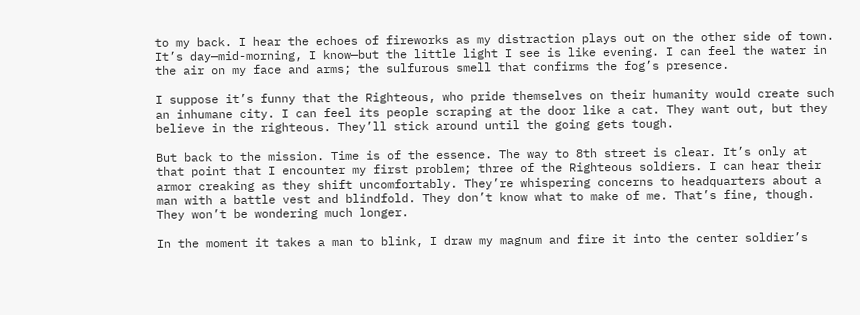to my back. I hear the echoes of fireworks as my distraction plays out on the other side of town. It’s day—mid-morning, I know—but the little light I see is like evening. I can feel the water in the air on my face and arms; the sulfurous smell that confirms the fog’s presence.

I suppose it’s funny that the Righteous, who pride themselves on their humanity would create such an inhumane city. I can feel its people scraping at the door like a cat. They want out, but they believe in the righteous. They’ll stick around until the going gets tough.

But back to the mission. Time is of the essence. The way to 8th street is clear. It’s only at that point that I encounter my first problem; three of the Righteous soldiers. I can hear their armor creaking as they shift uncomfortably. They’re whispering concerns to headquarters about a man with a battle vest and blindfold. They don’t know what to make of me. That’s fine, though. They won’t be wondering much longer.

In the moment it takes a man to blink, I draw my magnum and fire it into the center soldier’s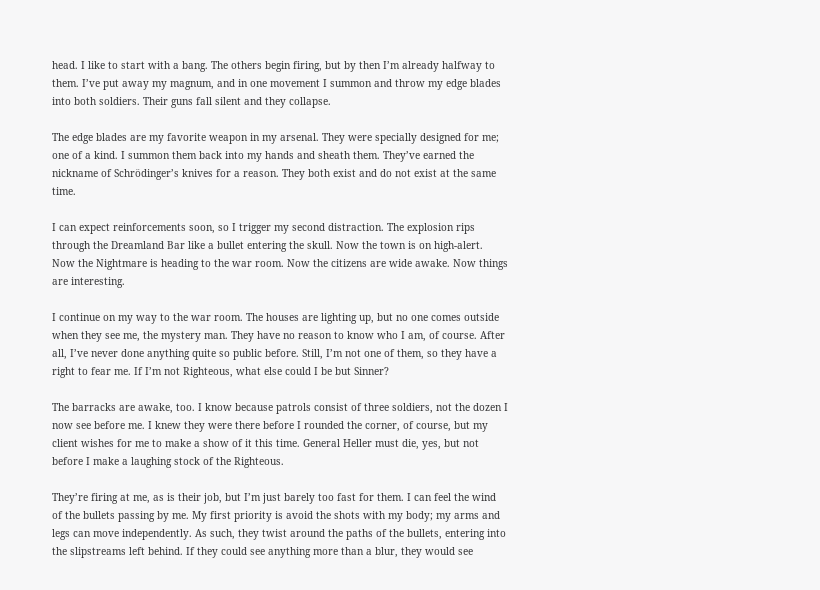head. I like to start with a bang. The others begin firing, but by then I’m already halfway to them. I’ve put away my magnum, and in one movement I summon and throw my edge blades into both soldiers. Their guns fall silent and they collapse.

The edge blades are my favorite weapon in my arsenal. They were specially designed for me; one of a kind. I summon them back into my hands and sheath them. They’ve earned the nickname of Schrödinger’s knives for a reason. They both exist and do not exist at the same time.

I can expect reinforcements soon, so I trigger my second distraction. The explosion rips through the Dreamland Bar like a bullet entering the skull. Now the town is on high-alert. Now the Nightmare is heading to the war room. Now the citizens are wide awake. Now things are interesting.

I continue on my way to the war room. The houses are lighting up, but no one comes outside when they see me, the mystery man. They have no reason to know who I am, of course. After all, I’ve never done anything quite so public before. Still, I’m not one of them, so they have a right to fear me. If I’m not Righteous, what else could I be but Sinner?

The barracks are awake, too. I know because patrols consist of three soldiers, not the dozen I now see before me. I knew they were there before I rounded the corner, of course, but my client wishes for me to make a show of it this time. General Heller must die, yes, but not before I make a laughing stock of the Righteous.

They’re firing at me, as is their job, but I’m just barely too fast for them. I can feel the wind of the bullets passing by me. My first priority is avoid the shots with my body; my arms and legs can move independently. As such, they twist around the paths of the bullets, entering into the slipstreams left behind. If they could see anything more than a blur, they would see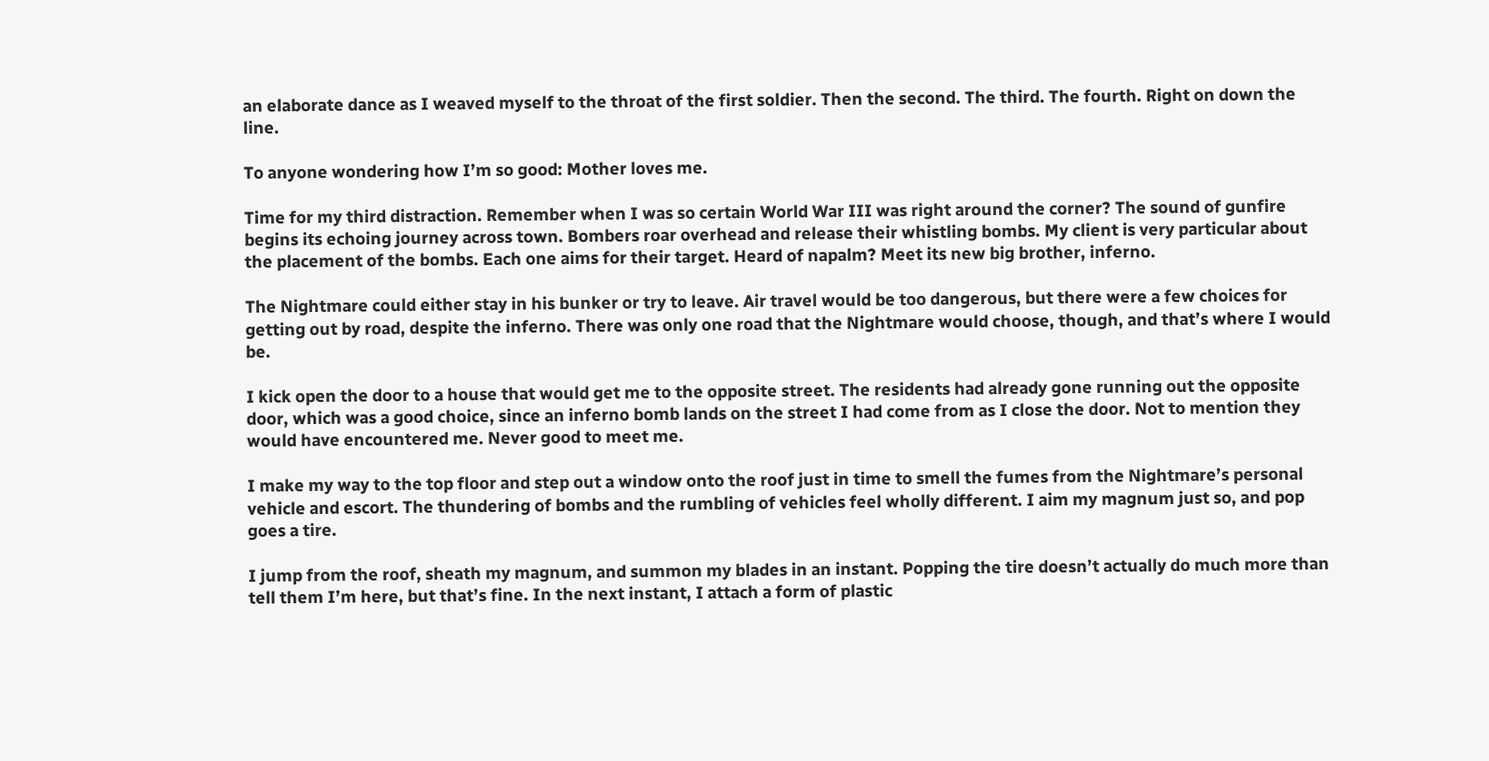an elaborate dance as I weaved myself to the throat of the first soldier. Then the second. The third. The fourth. Right on down the line.

To anyone wondering how I’m so good: Mother loves me.

Time for my third distraction. Remember when I was so certain World War III was right around the corner? The sound of gunfire begins its echoing journey across town. Bombers roar overhead and release their whistling bombs. My client is very particular about the placement of the bombs. Each one aims for their target. Heard of napalm? Meet its new big brother, inferno.

The Nightmare could either stay in his bunker or try to leave. Air travel would be too dangerous, but there were a few choices for getting out by road, despite the inferno. There was only one road that the Nightmare would choose, though, and that’s where I would be.

I kick open the door to a house that would get me to the opposite street. The residents had already gone running out the opposite door, which was a good choice, since an inferno bomb lands on the street I had come from as I close the door. Not to mention they would have encountered me. Never good to meet me.

I make my way to the top floor and step out a window onto the roof just in time to smell the fumes from the Nightmare’s personal vehicle and escort. The thundering of bombs and the rumbling of vehicles feel wholly different. I aim my magnum just so, and pop goes a tire.

I jump from the roof, sheath my magnum, and summon my blades in an instant. Popping the tire doesn’t actually do much more than tell them I’m here, but that’s fine. In the next instant, I attach a form of plastic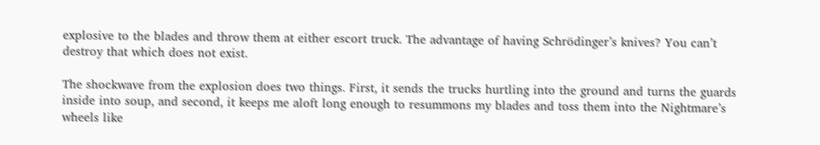explosive to the blades and throw them at either escort truck. The advantage of having Schrödinger’s knives? You can’t destroy that which does not exist.

The shockwave from the explosion does two things. First, it sends the trucks hurtling into the ground and turns the guards inside into soup, and second, it keeps me aloft long enough to resummons my blades and toss them into the Nightmare’s wheels like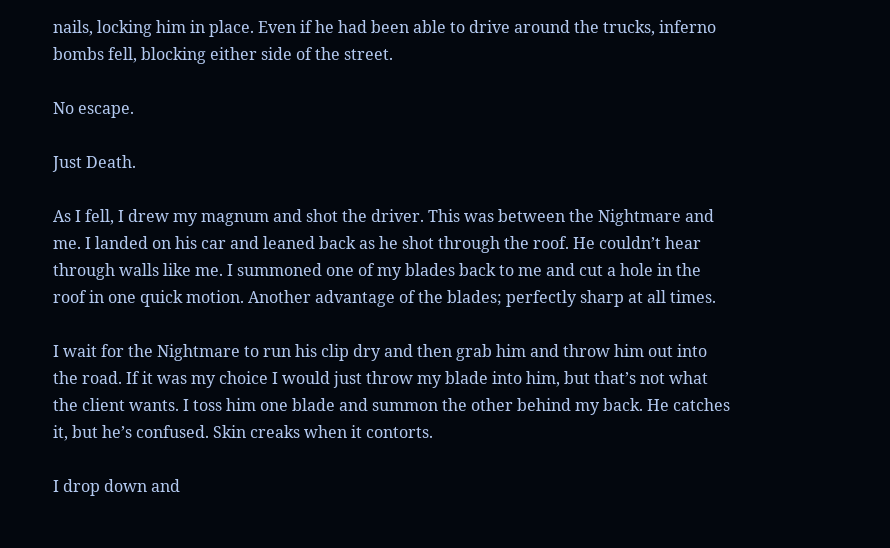nails, locking him in place. Even if he had been able to drive around the trucks, inferno bombs fell, blocking either side of the street.

No escape.

Just Death.

As I fell, I drew my magnum and shot the driver. This was between the Nightmare and me. I landed on his car and leaned back as he shot through the roof. He couldn’t hear through walls like me. I summoned one of my blades back to me and cut a hole in the roof in one quick motion. Another advantage of the blades; perfectly sharp at all times.

I wait for the Nightmare to run his clip dry and then grab him and throw him out into the road. If it was my choice I would just throw my blade into him, but that’s not what the client wants. I toss him one blade and summon the other behind my back. He catches it, but he’s confused. Skin creaks when it contorts.

I drop down and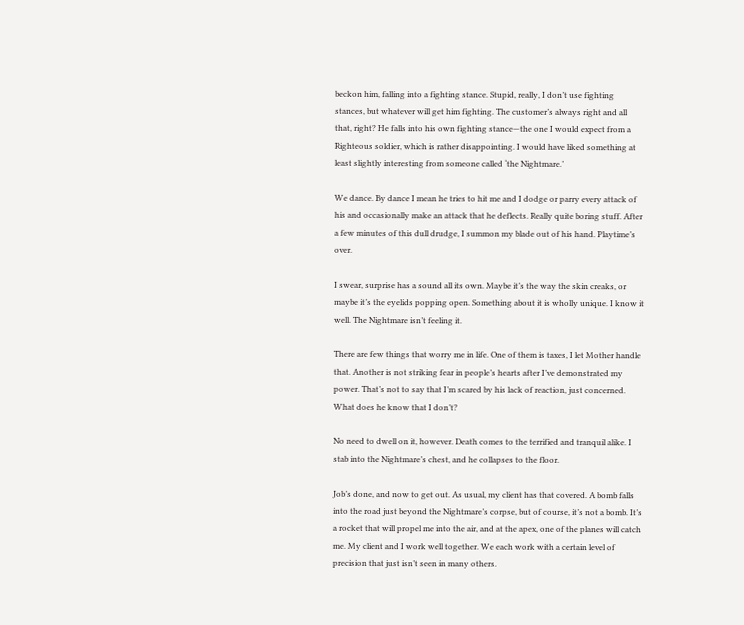beckon him, falling into a fighting stance. Stupid, really, I don’t use fighting stances, but whatever will get him fighting. The customer’s always right and all that, right? He falls into his own fighting stance—the one I would expect from a Righteous soldier, which is rather disappointing. I would have liked something at least slightly interesting from someone called ‘the Nightmare.’

We dance. By dance I mean he tries to hit me and I dodge or parry every attack of his and occasionally make an attack that he deflects. Really quite boring stuff. After a few minutes of this dull drudge, I summon my blade out of his hand. Playtime’s over.

I swear, surprise has a sound all its own. Maybe it’s the way the skin creaks, or maybe it’s the eyelids popping open. Something about it is wholly unique. I know it well. The Nightmare isn’t feeling it.

There are few things that worry me in life. One of them is taxes, I let Mother handle that. Another is not striking fear in people’s hearts after I’ve demonstrated my power. That’s not to say that I’m scared by his lack of reaction, just concerned. What does he know that I don’t?

No need to dwell on it, however. Death comes to the terrified and tranquil alike. I stab into the Nightmare’s chest, and he collapses to the floor.

Job’s done, and now to get out. As usual, my client has that covered. A bomb falls into the road just beyond the Nightmare’s corpse, but of course, it’s not a bomb. It’s a rocket that will propel me into the air, and at the apex, one of the planes will catch me. My client and I work well together. We each work with a certain level of precision that just isn’t seen in many others.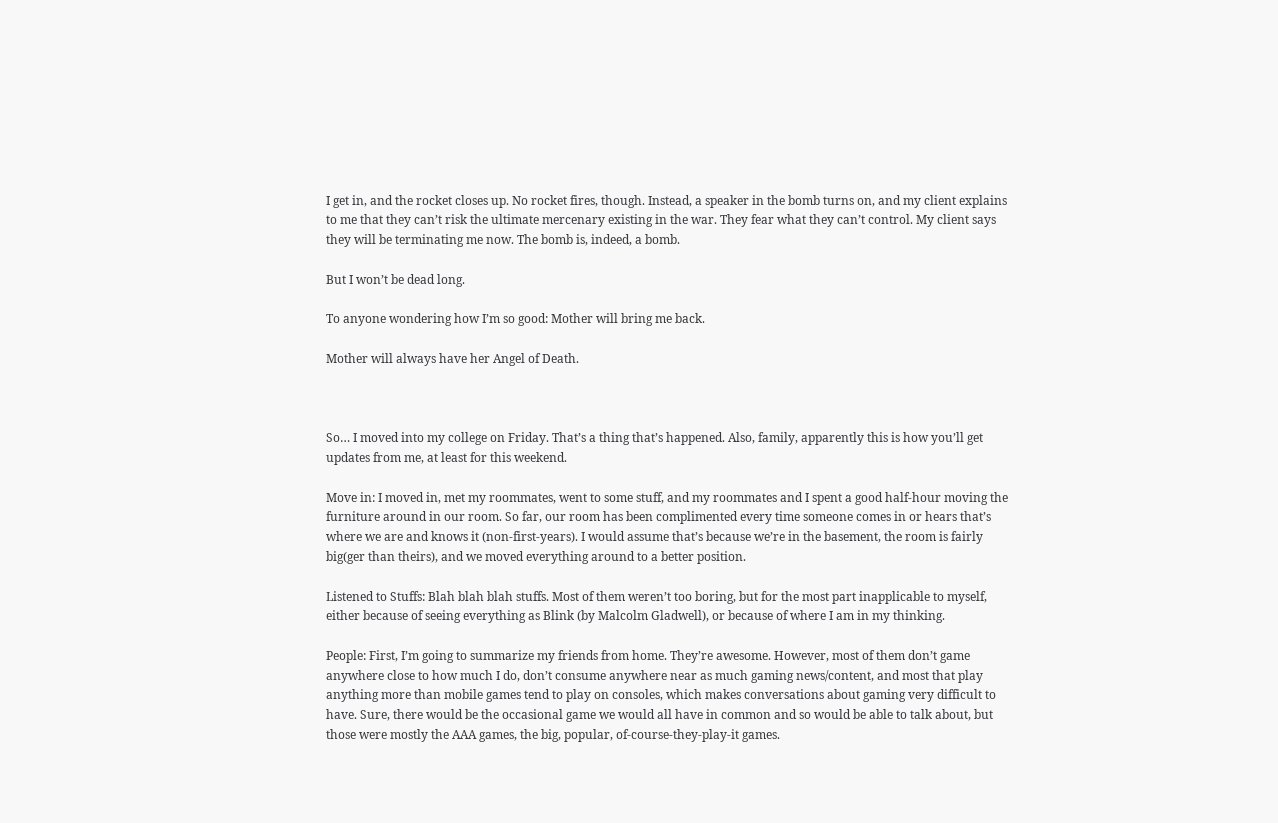I get in, and the rocket closes up. No rocket fires, though. Instead, a speaker in the bomb turns on, and my client explains to me that they can’t risk the ultimate mercenary existing in the war. They fear what they can’t control. My client says they will be terminating me now. The bomb is, indeed, a bomb.

But I won’t be dead long.

To anyone wondering how I’m so good: Mother will bring me back.

Mother will always have her Angel of Death.



So… I moved into my college on Friday. That’s a thing that’s happened. Also, family, apparently this is how you’ll get updates from me, at least for this weekend.

Move in: I moved in, met my roommates, went to some stuff, and my roommates and I spent a good half-hour moving the furniture around in our room. So far, our room has been complimented every time someone comes in or hears that’s where we are and knows it (non-first-years). I would assume that’s because we’re in the basement, the room is fairly big(ger than theirs), and we moved everything around to a better position.

Listened to Stuffs: Blah blah blah stuffs. Most of them weren’t too boring, but for the most part inapplicable to myself, either because of seeing everything as Blink (by Malcolm Gladwell), or because of where I am in my thinking.

People: First, I’m going to summarize my friends from home. They’re awesome. However, most of them don’t game anywhere close to how much I do, don’t consume anywhere near as much gaming news/content, and most that play anything more than mobile games tend to play on consoles, which makes conversations about gaming very difficult to have. Sure, there would be the occasional game we would all have in common and so would be able to talk about, but those were mostly the AAA games, the big, popular, of-course-they-play-it games.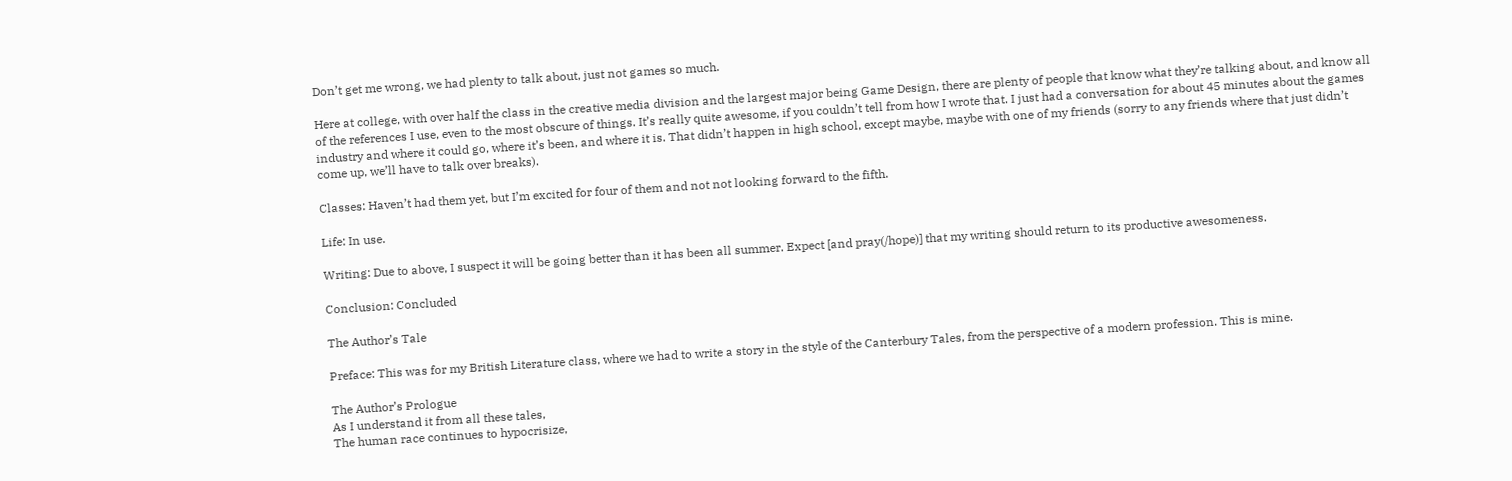Don’t get me wrong, we had plenty to talk about, just not games so much.

Here at college, with over half the class in the creative media division and the largest major being Game Design, there are plenty of people that know what they’re talking about, and know all of the references I use, even to the most obscure of things. It’s really quite awesome, if you couldn’t tell from how I wrote that. I just had a conversation for about 45 minutes about the games industry and where it could go, where it’s been, and where it is. That didn’t happen in high school, except maybe, maybe with one of my friends (sorry to any friends where that just didn’t come up, we’ll have to talk over breaks).

Classes: Haven’t had them yet, but I’m excited for four of them and not not looking forward to the fifth.

Life: In use.

Writing: Due to above, I suspect it will be going better than it has been all summer. Expect [and pray(/hope)] that my writing should return to its productive awesomeness.

Conclusion: Concluded

The Author’s Tale

Preface: This was for my British Literature class, where we had to write a story in the style of the Canterbury Tales, from the perspective of a modern profession. This is mine.

The Author’s Prologue
As I understand it from all these tales,
The human race continues to hypocrisize,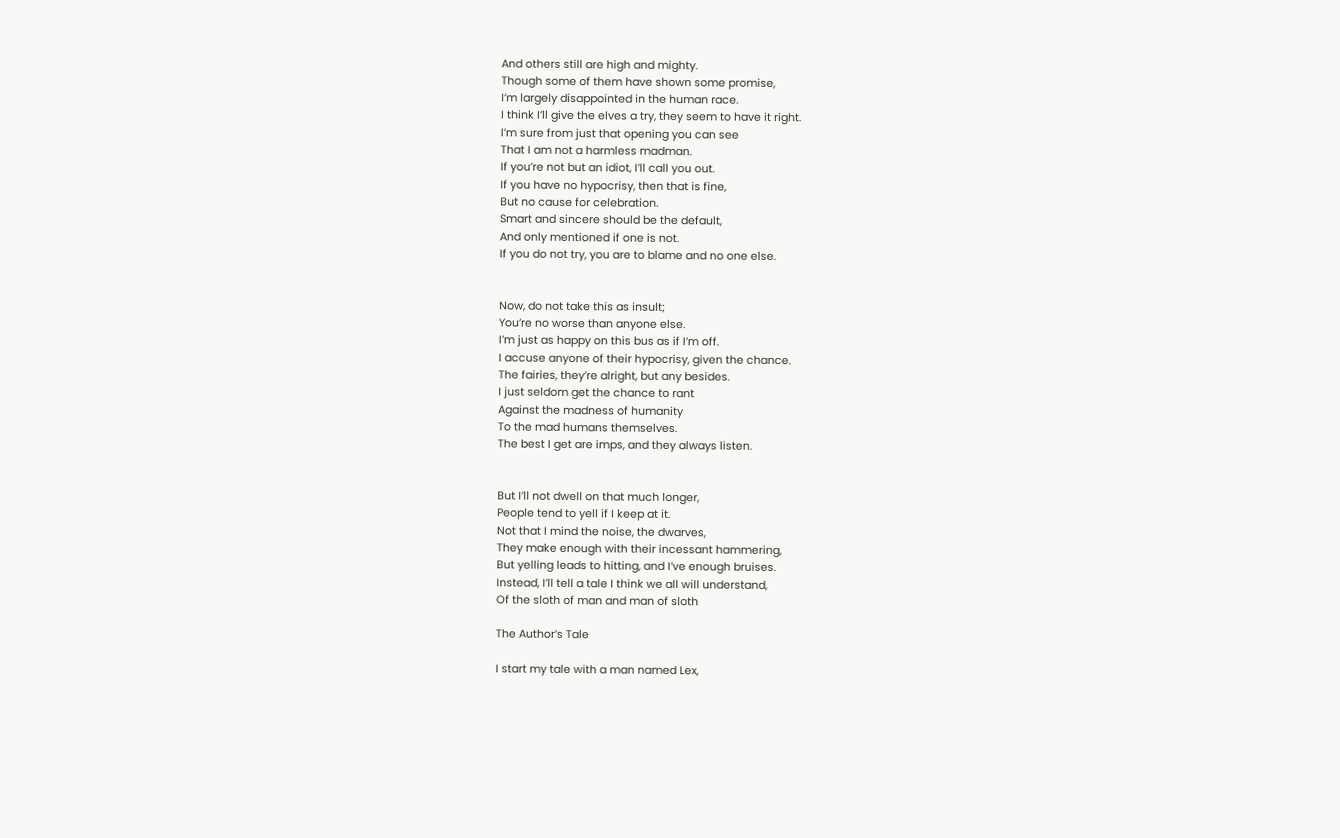And others still are high and mighty.
Though some of them have shown some promise,
I’m largely disappointed in the human race.
I think I’ll give the elves a try, they seem to have it right.
I’m sure from just that opening you can see
That I am not a harmless madman.
If you’re not but an idiot, I’ll call you out.
If you have no hypocrisy, then that is fine,
But no cause for celebration.
Smart and sincere should be the default,
And only mentioned if one is not.
If you do not try, you are to blame and no one else.


Now, do not take this as insult;
You’re no worse than anyone else.
I’m just as happy on this bus as if I’m off.
I accuse anyone of their hypocrisy, given the chance.
The fairies, they’re alright, but any besides.
I just seldom get the chance to rant
Against the madness of humanity
To the mad humans themselves.
The best I get are imps, and they always listen.


But I’ll not dwell on that much longer,
People tend to yell if I keep at it.
Not that I mind the noise, the dwarves,
They make enough with their incessant hammering,
But yelling leads to hitting, and I’ve enough bruises.
Instead, I’ll tell a tale I think we all will understand,
Of the sloth of man and man of sloth

The Author’s Tale

I start my tale with a man named Lex,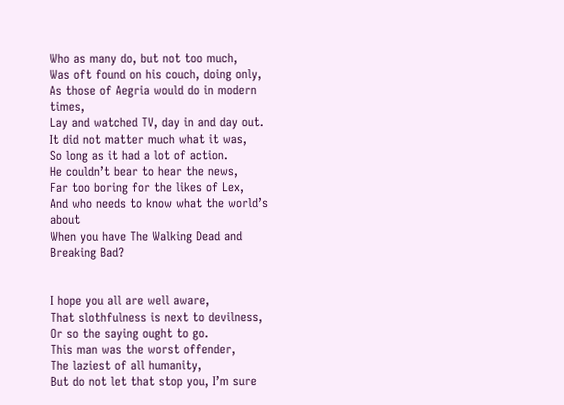Who as many do, but not too much,
Was oft found on his couch, doing only,
As those of Aegria would do in modern times,
Lay and watched TV, day in and day out.
It did not matter much what it was,
So long as it had a lot of action.
He couldn’t bear to hear the news,
Far too boring for the likes of Lex,
And who needs to know what the world’s about
When you have The Walking Dead and Breaking Bad?


I hope you all are well aware,
That slothfulness is next to devilness,
Or so the saying ought to go.
This man was the worst offender,
The laziest of all humanity,
But do not let that stop you, I’m sure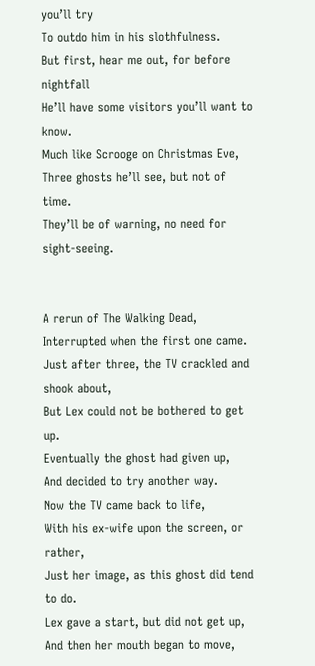you’ll try
To outdo him in his slothfulness.
But first, hear me out, for before nightfall
He’ll have some visitors you’ll want to know.
Much like Scrooge on Christmas Eve,
Three ghosts he’ll see, but not of time.
They’ll be of warning, no need for sight-seeing.


A rerun of The Walking Dead,
Interrupted when the first one came.
Just after three, the TV crackled and shook about,
But Lex could not be bothered to get up.
Eventually the ghost had given up,
And decided to try another way.
Now the TV came back to life,
With his ex-wife upon the screen, or rather,
Just her image, as this ghost did tend to do.
Lex gave a start, but did not get up,
And then her mouth began to move,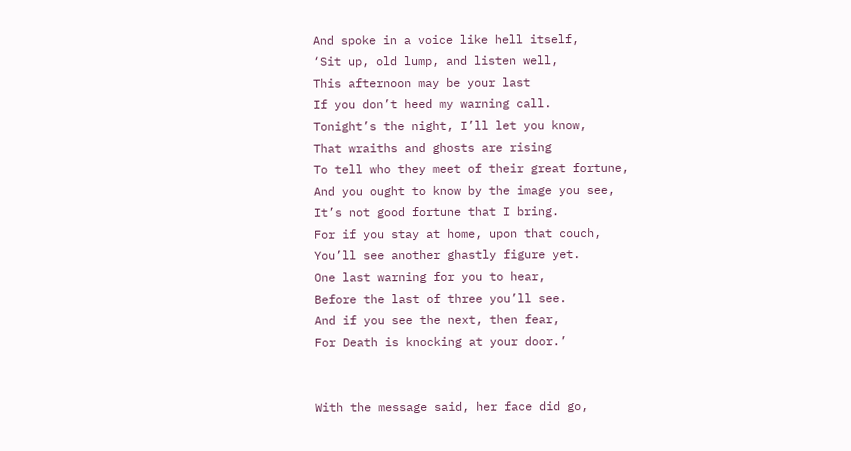And spoke in a voice like hell itself,
‘Sit up, old lump, and listen well,
This afternoon may be your last
If you don’t heed my warning call.
Tonight’s the night, I’ll let you know,
That wraiths and ghosts are rising
To tell who they meet of their great fortune,
And you ought to know by the image you see,
It’s not good fortune that I bring.
For if you stay at home, upon that couch,
You’ll see another ghastly figure yet.
One last warning for you to hear,
Before the last of three you’ll see.
And if you see the next, then fear,
For Death is knocking at your door.’


With the message said, her face did go,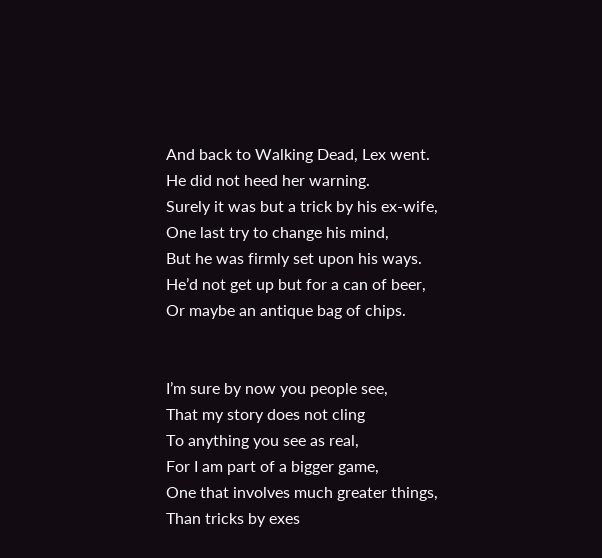And back to Walking Dead, Lex went.
He did not heed her warning.
Surely it was but a trick by his ex-wife,
One last try to change his mind,
But he was firmly set upon his ways.
He’d not get up but for a can of beer,
Or maybe an antique bag of chips.


I’m sure by now you people see,
That my story does not cling
To anything you see as real,
For I am part of a bigger game,
One that involves much greater things,
Than tricks by exes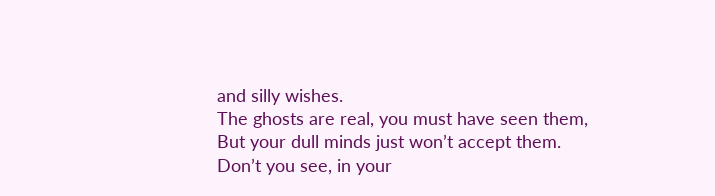and silly wishes.
The ghosts are real, you must have seen them,
But your dull minds just won’t accept them.
Don’t you see, in your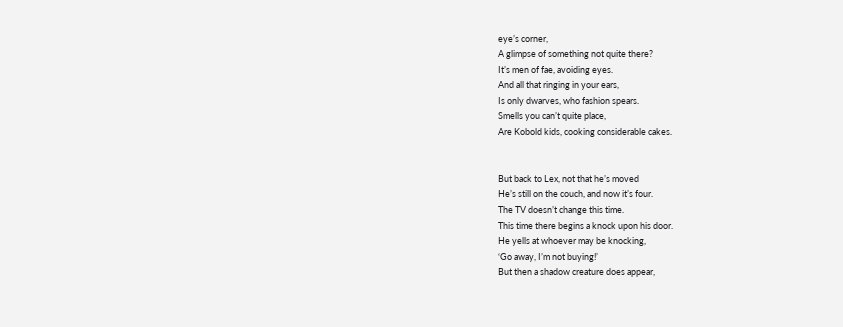eye’s corner,
A glimpse of something not quite there?
It’s men of fae, avoiding eyes.
And all that ringing in your ears,
Is only dwarves, who fashion spears.
Smells you can’t quite place,
Are Kobold kids, cooking considerable cakes.


But back to Lex, not that he’s moved
He’s still on the couch, and now it’s four.
The TV doesn’t change this time.
This time there begins a knock upon his door.
He yells at whoever may be knocking,
‘Go away, I’m not buying!’
But then a shadow creature does appear,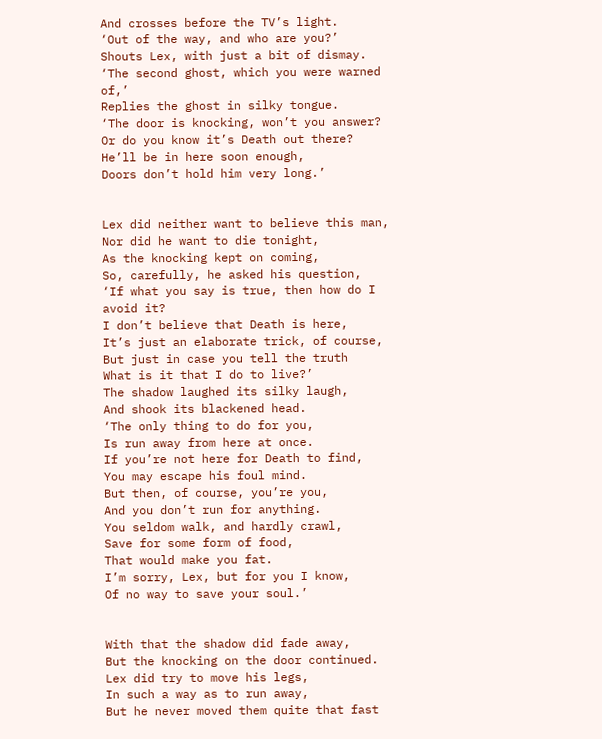And crosses before the TV’s light.
‘Out of the way, and who are you?’
Shouts Lex, with just a bit of dismay.
‘The second ghost, which you were warned of,’
Replies the ghost in silky tongue.
‘The door is knocking, won’t you answer?
Or do you know it’s Death out there?
He’ll be in here soon enough,
Doors don’t hold him very long.’


Lex did neither want to believe this man,
Nor did he want to die tonight,
As the knocking kept on coming,
So, carefully, he asked his question,
‘If what you say is true, then how do I avoid it?
I don’t believe that Death is here,
It’s just an elaborate trick, of course,
But just in case you tell the truth
What is it that I do to live?’
The shadow laughed its silky laugh,
And shook its blackened head.
‘The only thing to do for you,
Is run away from here at once.
If you’re not here for Death to find,
You may escape his foul mind.
But then, of course, you’re you,
And you don’t run for anything.
You seldom walk, and hardly crawl,
Save for some form of food,
That would make you fat.
I’m sorry, Lex, but for you I know,
Of no way to save your soul.’


With that the shadow did fade away,
But the knocking on the door continued.
Lex did try to move his legs,
In such a way as to run away,
But he never moved them quite that fast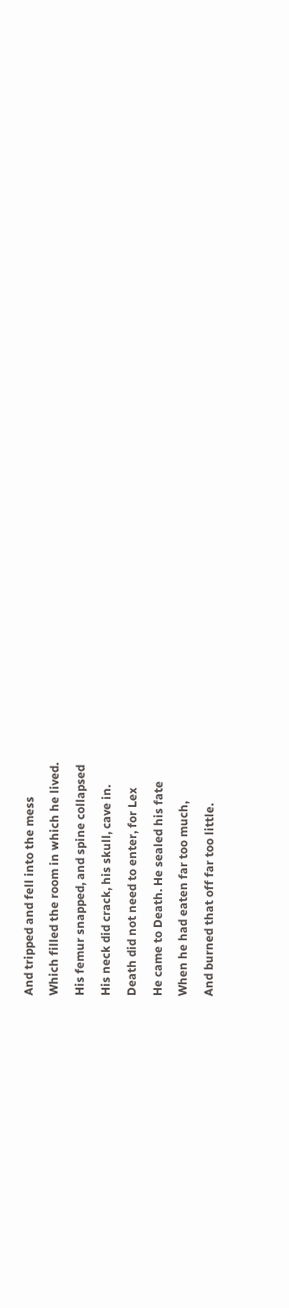And tripped and fell into the mess
Which filled the room in which he lived.
His femur snapped, and spine collapsed
His neck did crack, his skull, cave in.
Death did not need to enter, for Lex
He came to Death. He sealed his fate
When he had eaten far too much,
And burned that off far too little.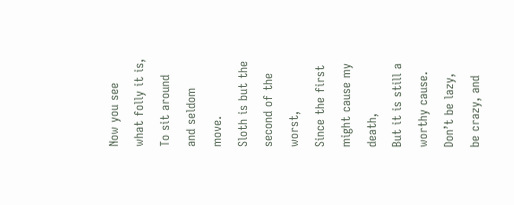Now you see what folly it is,
To sit around and seldom move.
Sloth is but the second of the worst,
Since the first might cause my death,
But it is still a worthy cause.
Don’t be lazy, be crazy, and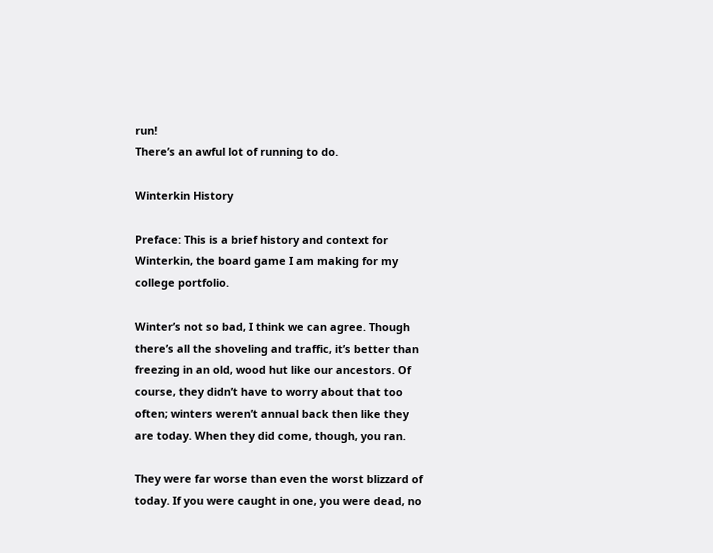run!
There’s an awful lot of running to do.

Winterkin History

Preface: This is a brief history and context for Winterkin, the board game I am making for my college portfolio.

Winter’s not so bad, I think we can agree. Though there’s all the shoveling and traffic, it’s better than freezing in an old, wood hut like our ancestors. Of course, they didn’t have to worry about that too often; winters weren’t annual back then like they are today. When they did come, though, you ran.

They were far worse than even the worst blizzard of today. If you were caught in one, you were dead, no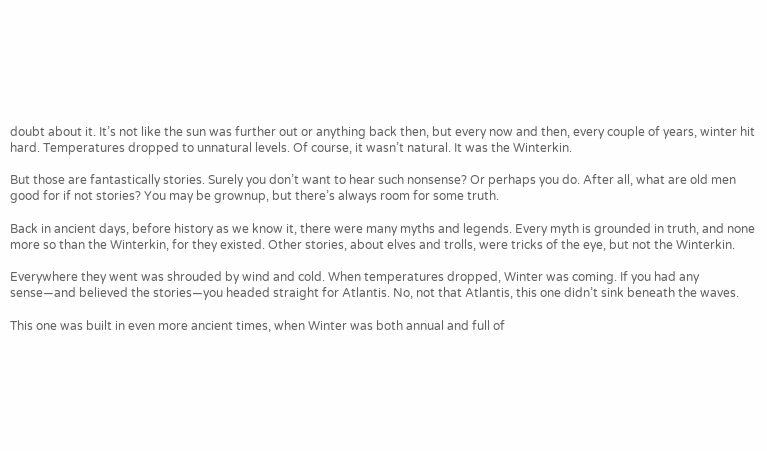doubt about it. It’s not like the sun was further out or anything back then, but every now and then, every couple of years, winter hit hard. Temperatures dropped to unnatural levels. Of course, it wasn’t natural. It was the Winterkin.

But those are fantastically stories. Surely you don’t want to hear such nonsense? Or perhaps you do. After all, what are old men good for if not stories? You may be grownup, but there’s always room for some truth.

Back in ancient days, before history as we know it, there were many myths and legends. Every myth is grounded in truth, and none more so than the Winterkin, for they existed. Other stories, about elves and trolls, were tricks of the eye, but not the Winterkin.

Everywhere they went was shrouded by wind and cold. When temperatures dropped, Winter was coming. If you had any sense—and believed the stories—you headed straight for Atlantis. No, not that Atlantis, this one didn’t sink beneath the waves.

This one was built in even more ancient times, when Winter was both annual and full of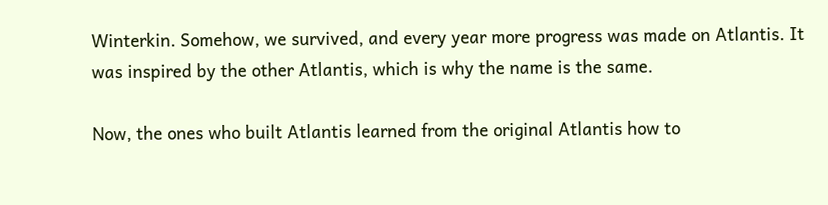Winterkin. Somehow, we survived, and every year more progress was made on Atlantis. It was inspired by the other Atlantis, which is why the name is the same.

Now, the ones who built Atlantis learned from the original Atlantis how to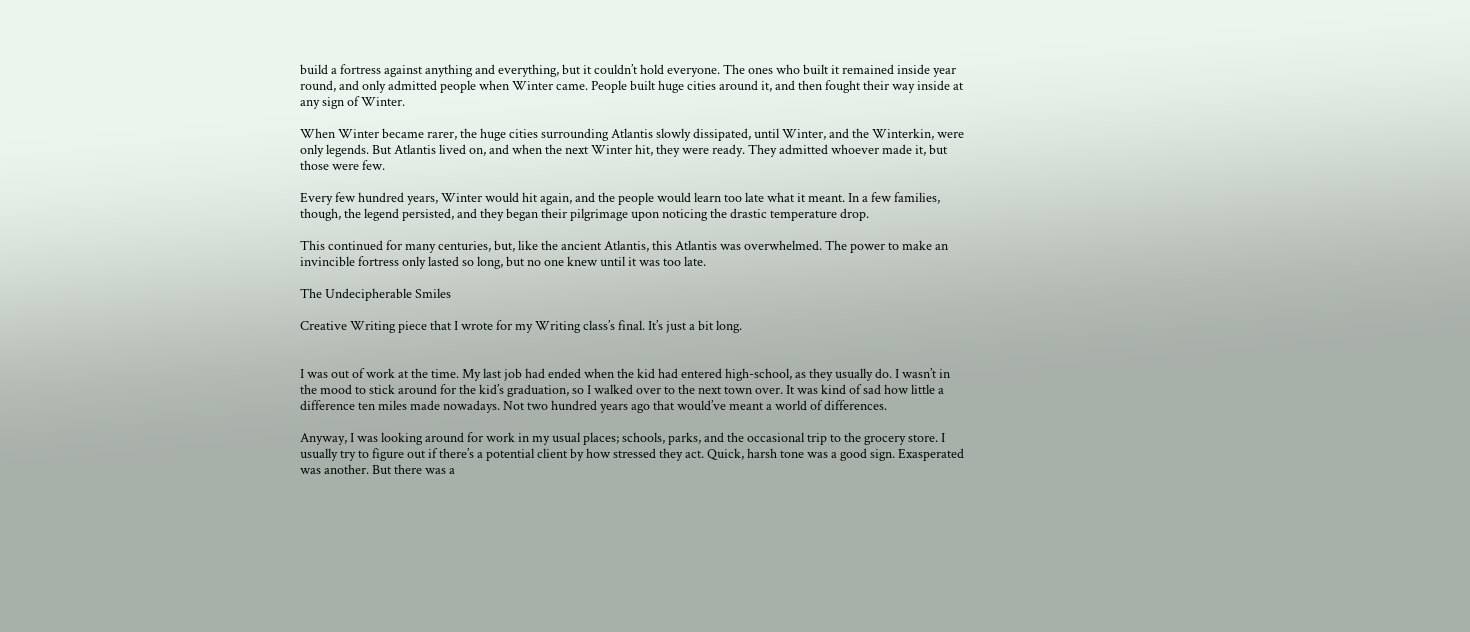build a fortress against anything and everything, but it couldn’t hold everyone. The ones who built it remained inside year round, and only admitted people when Winter came. People built huge cities around it, and then fought their way inside at any sign of Winter.

When Winter became rarer, the huge cities surrounding Atlantis slowly dissipated, until Winter, and the Winterkin, were only legends. But Atlantis lived on, and when the next Winter hit, they were ready. They admitted whoever made it, but those were few.

Every few hundred years, Winter would hit again, and the people would learn too late what it meant. In a few families, though, the legend persisted, and they began their pilgrimage upon noticing the drastic temperature drop.

This continued for many centuries, but, like the ancient Atlantis, this Atlantis was overwhelmed. The power to make an invincible fortress only lasted so long, but no one knew until it was too late.

The Undecipherable Smiles

Creative Writing piece that I wrote for my Writing class’s final. It’s just a bit long.


I was out of work at the time. My last job had ended when the kid had entered high-school, as they usually do. I wasn’t in the mood to stick around for the kid’s graduation, so I walked over to the next town over. It was kind of sad how little a difference ten miles made nowadays. Not two hundred years ago that would’ve meant a world of differences.

Anyway, I was looking around for work in my usual places; schools, parks, and the occasional trip to the grocery store. I usually try to figure out if there’s a potential client by how stressed they act. Quick, harsh tone was a good sign. Exasperated was another. But there was a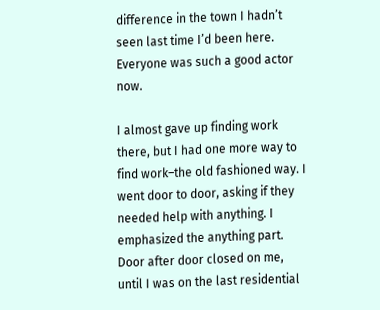difference in the town I hadn’t seen last time I’d been here. Everyone was such a good actor now.

I almost gave up finding work there, but I had one more way to find work–the old fashioned way. I went door to door, asking if they needed help with anything. I emphasized the anything part. Door after door closed on me, until I was on the last residential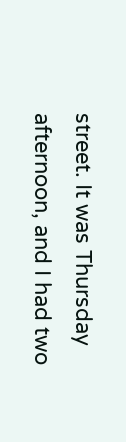street. It was Thursday afternoon, and I had two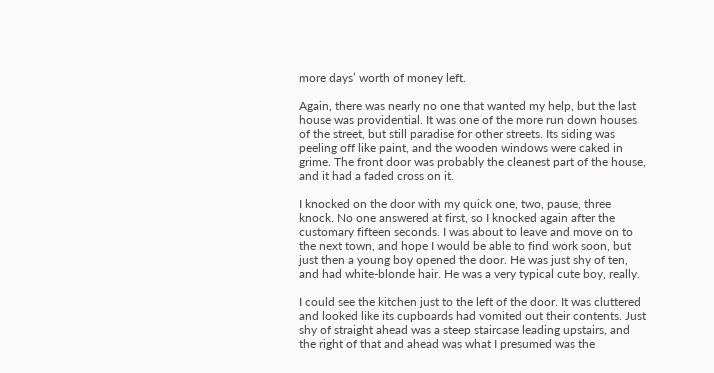more days’ worth of money left.

Again, there was nearly no one that wanted my help, but the last house was providential. It was one of the more run down houses of the street, but still paradise for other streets. Its siding was peeling off like paint, and the wooden windows were caked in grime. The front door was probably the cleanest part of the house, and it had a faded cross on it.

I knocked on the door with my quick one, two, pause, three knock. No one answered at first, so I knocked again after the customary fifteen seconds. I was about to leave and move on to the next town, and hope I would be able to find work soon, but just then a young boy opened the door. He was just shy of ten, and had white-blonde hair. He was a very typical cute boy, really.

I could see the kitchen just to the left of the door. It was cluttered and looked like its cupboards had vomited out their contents. Just shy of straight ahead was a steep staircase leading upstairs, and the right of that and ahead was what I presumed was the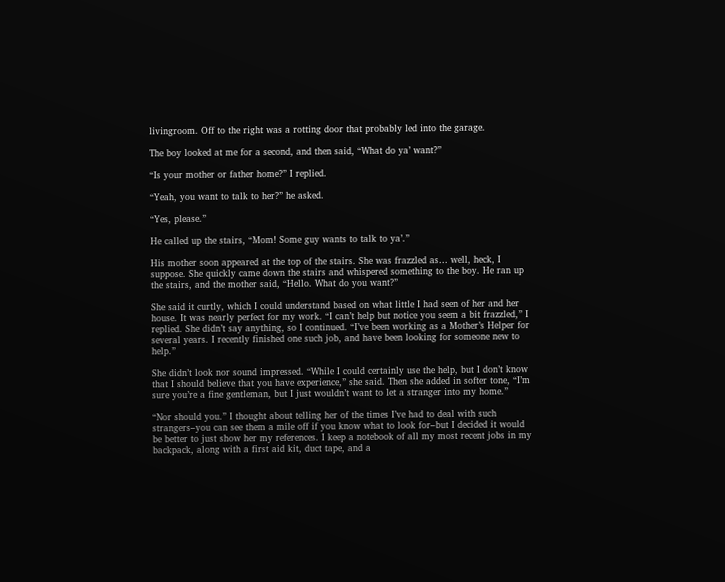livingroom. Off to the right was a rotting door that probably led into the garage.

The boy looked at me for a second, and then said, “What do ya’ want?”

“Is your mother or father home?” I replied.

“Yeah, you want to talk to her?” he asked.

“Yes, please.”

He called up the stairs, “Mom! Some guy wants to talk to ya’.”

His mother soon appeared at the top of the stairs. She was frazzled as… well, heck, I suppose. She quickly came down the stairs and whispered something to the boy. He ran up the stairs, and the mother said, “Hello. What do you want?”

She said it curtly, which I could understand based on what little I had seen of her and her house. It was nearly perfect for my work. “I can’t help but notice you seem a bit frazzled,” I replied. She didn’t say anything, so I continued. “I’ve been working as a Mother’s Helper for several years. I recently finished one such job, and have been looking for someone new to help.”

She didn’t look nor sound impressed. “While I could certainly use the help, but I don’t know that I should believe that you have experience,” she said. Then she added in softer tone, “I’m sure you’re a fine gentleman, but I just wouldn’t want to let a stranger into my home.”

“Nor should you.” I thought about telling her of the times I’ve had to deal with such strangers–you can see them a mile off if you know what to look for–but I decided it would be better to just show her my references. I keep a notebook of all my most recent jobs in my backpack, along with a first aid kit, duct tape, and a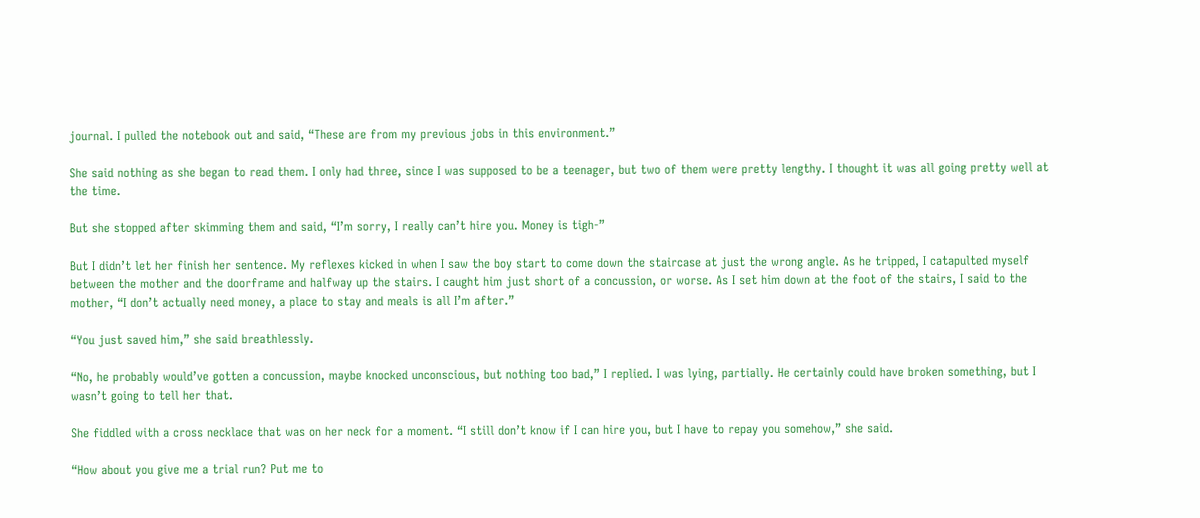journal. I pulled the notebook out and said, “These are from my previous jobs in this environment.”

She said nothing as she began to read them. I only had three, since I was supposed to be a teenager, but two of them were pretty lengthy. I thought it was all going pretty well at the time.

But she stopped after skimming them and said, “I’m sorry, I really can’t hire you. Money is tigh-”

But I didn’t let her finish her sentence. My reflexes kicked in when I saw the boy start to come down the staircase at just the wrong angle. As he tripped, I catapulted myself between the mother and the doorframe and halfway up the stairs. I caught him just short of a concussion, or worse. As I set him down at the foot of the stairs, I said to the mother, “I don’t actually need money, a place to stay and meals is all I’m after.”

“You just saved him,” she said breathlessly.

“No, he probably would’ve gotten a concussion, maybe knocked unconscious, but nothing too bad,” I replied. I was lying, partially. He certainly could have broken something, but I wasn’t going to tell her that.

She fiddled with a cross necklace that was on her neck for a moment. “I still don’t know if I can hire you, but I have to repay you somehow,” she said.

“How about you give me a trial run? Put me to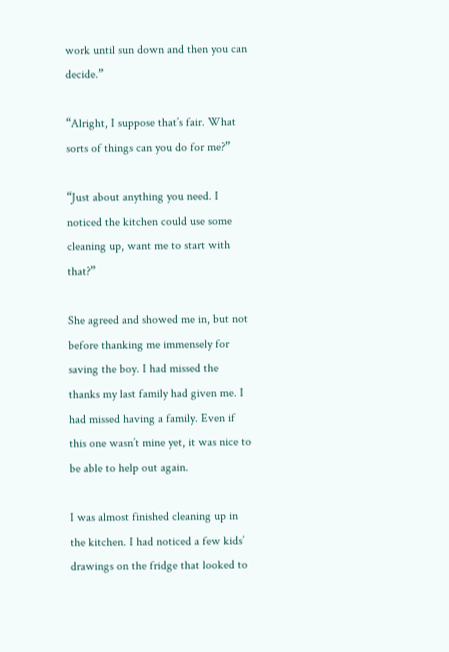work until sun down and then you can decide.”

“Alright, I suppose that’s fair. What sorts of things can you do for me?”

“Just about anything you need. I noticed the kitchen could use some cleaning up, want me to start with that?”

She agreed and showed me in, but not before thanking me immensely for saving the boy. I had missed the thanks my last family had given me. I had missed having a family. Even if this one wasn’t mine yet, it was nice to be able to help out again.

I was almost finished cleaning up in the kitchen. I had noticed a few kids’ drawings on the fridge that looked to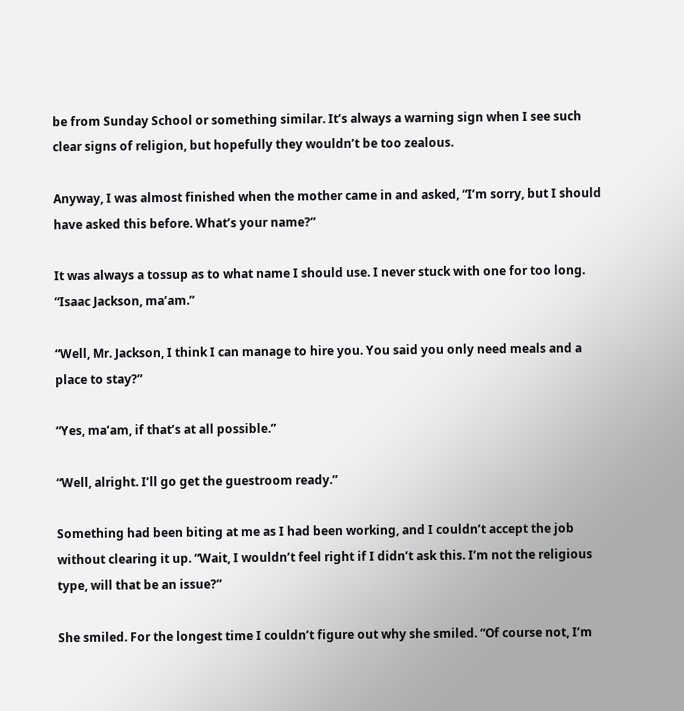be from Sunday School or something similar. It’s always a warning sign when I see such clear signs of religion, but hopefully they wouldn’t be too zealous.

Anyway, I was almost finished when the mother came in and asked, “I’m sorry, but I should have asked this before. What’s your name?”

It was always a tossup as to what name I should use. I never stuck with one for too long. “Isaac Jackson, ma’am.”

“Well, Mr. Jackson, I think I can manage to hire you. You said you only need meals and a place to stay?”

“Yes, ma’am, if that’s at all possible.”

“Well, alright. I’ll go get the guestroom ready.”

Something had been biting at me as I had been working, and I couldn’t accept the job without clearing it up. “Wait, I wouldn’t feel right if I didn’t ask this. I’m not the religious type, will that be an issue?”

She smiled. For the longest time I couldn’t figure out why she smiled. “Of course not, I’m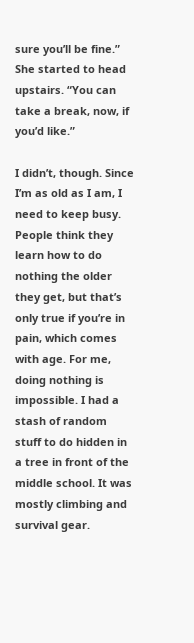sure you’ll be fine.” She started to head upstairs. “You can take a break, now, if you’d like.”

I didn’t, though. Since I’m as old as I am, I need to keep busy. People think they learn how to do nothing the older they get, but that’s only true if you’re in pain, which comes with age. For me, doing nothing is impossible. I had a stash of random stuff to do hidden in a tree in front of the middle school. It was mostly climbing and survival gear.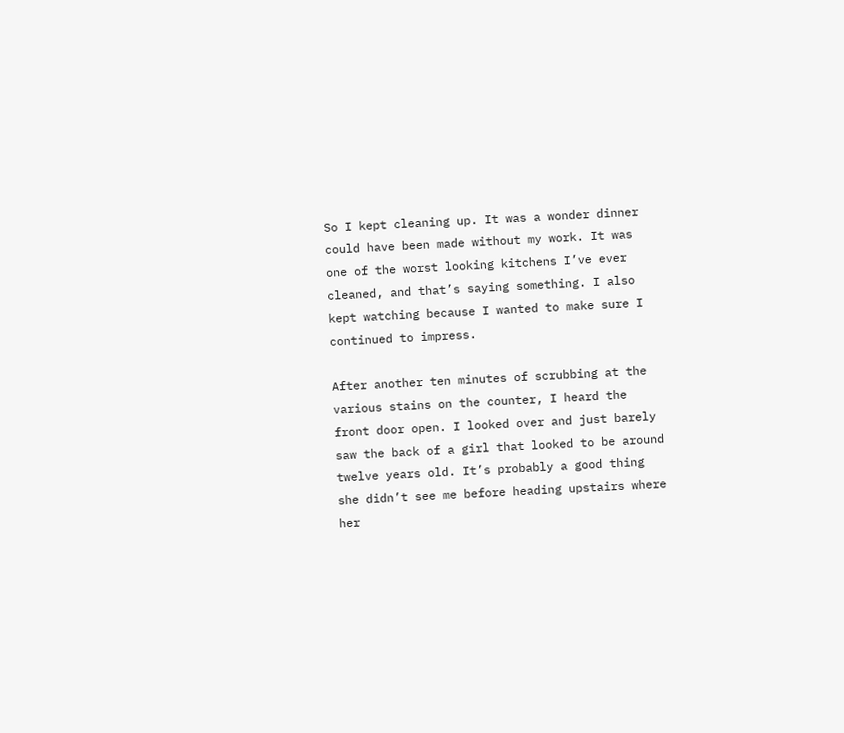So I kept cleaning up. It was a wonder dinner could have been made without my work. It was one of the worst looking kitchens I’ve ever cleaned, and that’s saying something. I also kept watching because I wanted to make sure I continued to impress.

After another ten minutes of scrubbing at the various stains on the counter, I heard the front door open. I looked over and just barely saw the back of a girl that looked to be around twelve years old. It’s probably a good thing she didn’t see me before heading upstairs where her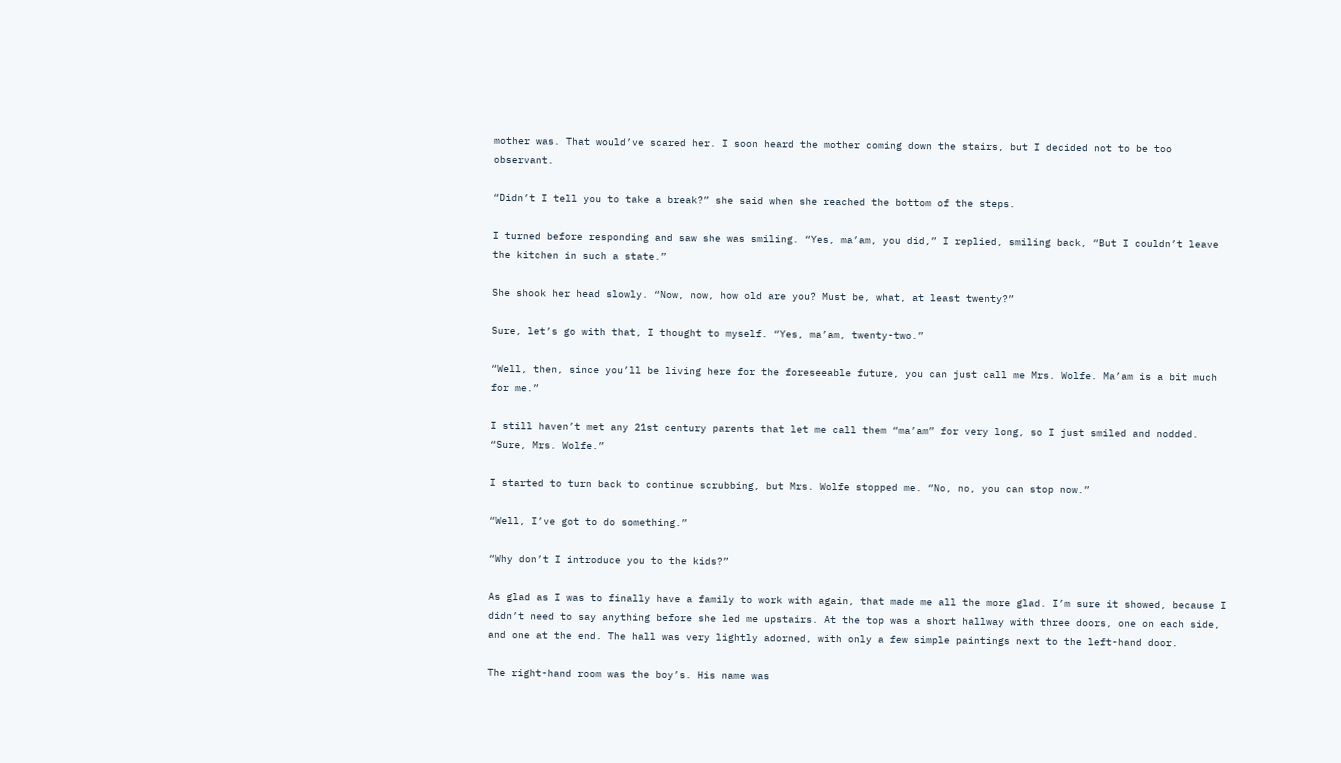mother was. That would’ve scared her. I soon heard the mother coming down the stairs, but I decided not to be too observant.

“Didn’t I tell you to take a break?” she said when she reached the bottom of the steps.

I turned before responding and saw she was smiling. “Yes, ma’am, you did,” I replied, smiling back, “But I couldn’t leave the kitchen in such a state.”

She shook her head slowly. “Now, now, how old are you? Must be, what, at least twenty?”

Sure, let’s go with that, I thought to myself. “Yes, ma’am, twenty-two.”

“Well, then, since you’ll be living here for the foreseeable future, you can just call me Mrs. Wolfe. Ma’am is a bit much for me.”

I still haven’t met any 21st century parents that let me call them “ma’am” for very long, so I just smiled and nodded. “Sure, Mrs. Wolfe.”

I started to turn back to continue scrubbing, but Mrs. Wolfe stopped me. “No, no, you can stop now.”

“Well, I’ve got to do something.”

“Why don’t I introduce you to the kids?”

As glad as I was to finally have a family to work with again, that made me all the more glad. I’m sure it showed, because I didn’t need to say anything before she led me upstairs. At the top was a short hallway with three doors, one on each side, and one at the end. The hall was very lightly adorned, with only a few simple paintings next to the left-hand door.

The right-hand room was the boy’s. His name was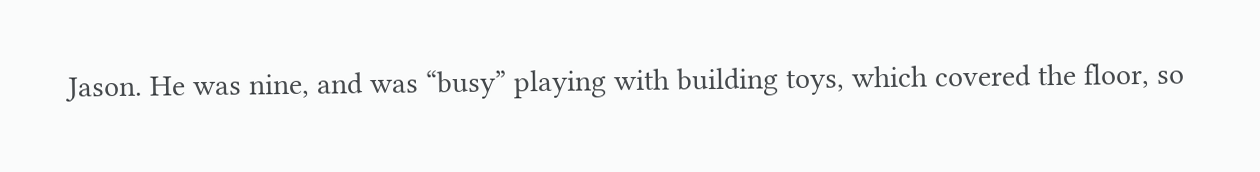Jason. He was nine, and was “busy” playing with building toys, which covered the floor, so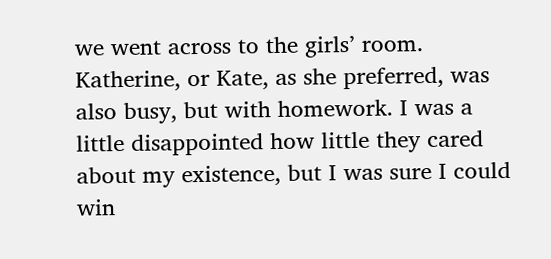we went across to the girls’ room. Katherine, or Kate, as she preferred, was also busy, but with homework. I was a little disappointed how little they cared about my existence, but I was sure I could win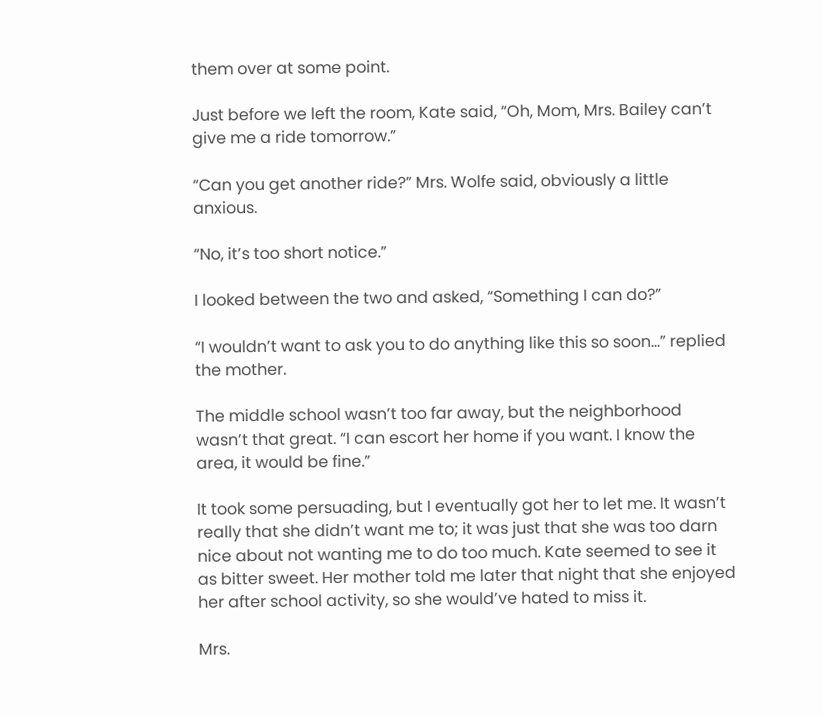them over at some point.

Just before we left the room, Kate said, “Oh, Mom, Mrs. Bailey can’t give me a ride tomorrow.”

“Can you get another ride?” Mrs. Wolfe said, obviously a little anxious.

“No, it’s too short notice.”

I looked between the two and asked, “Something I can do?”

“I wouldn’t want to ask you to do anything like this so soon…” replied the mother.

The middle school wasn’t too far away, but the neighborhood wasn’t that great. “I can escort her home if you want. I know the area, it would be fine.”

It took some persuading, but I eventually got her to let me. It wasn’t really that she didn’t want me to; it was just that she was too darn nice about not wanting me to do too much. Kate seemed to see it as bitter sweet. Her mother told me later that night that she enjoyed her after school activity, so she would’ve hated to miss it.

Mrs.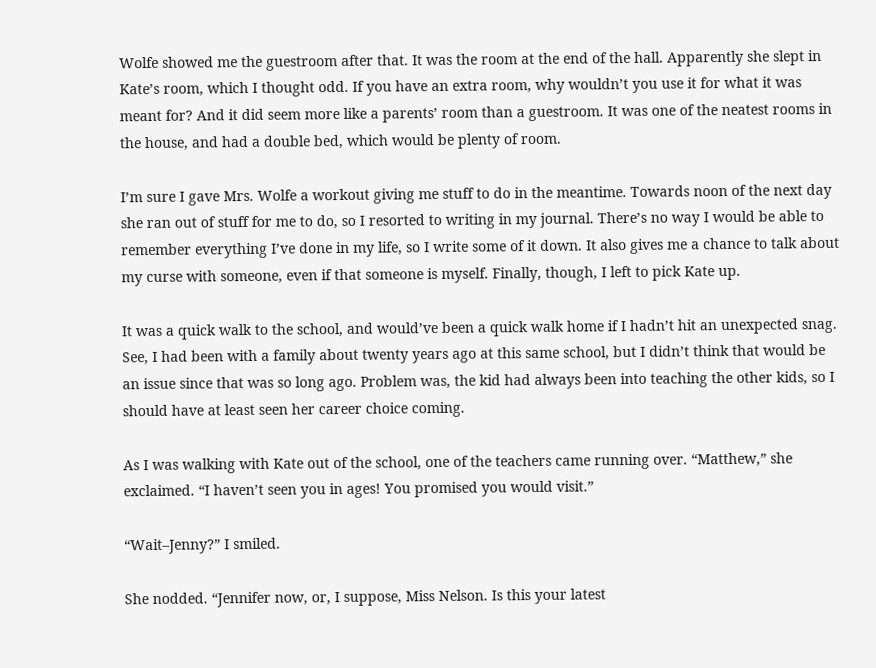Wolfe showed me the guestroom after that. It was the room at the end of the hall. Apparently she slept in Kate’s room, which I thought odd. If you have an extra room, why wouldn’t you use it for what it was meant for? And it did seem more like a parents’ room than a guestroom. It was one of the neatest rooms in the house, and had a double bed, which would be plenty of room.

I’m sure I gave Mrs. Wolfe a workout giving me stuff to do in the meantime. Towards noon of the next day she ran out of stuff for me to do, so I resorted to writing in my journal. There’s no way I would be able to remember everything I’ve done in my life, so I write some of it down. It also gives me a chance to talk about my curse with someone, even if that someone is myself. Finally, though, I left to pick Kate up.

It was a quick walk to the school, and would’ve been a quick walk home if I hadn’t hit an unexpected snag. See, I had been with a family about twenty years ago at this same school, but I didn’t think that would be an issue since that was so long ago. Problem was, the kid had always been into teaching the other kids, so I should have at least seen her career choice coming.

As I was walking with Kate out of the school, one of the teachers came running over. “Matthew,” she exclaimed. “I haven’t seen you in ages! You promised you would visit.”

“Wait–Jenny?” I smiled.

She nodded. “Jennifer now, or, I suppose, Miss Nelson. Is this your latest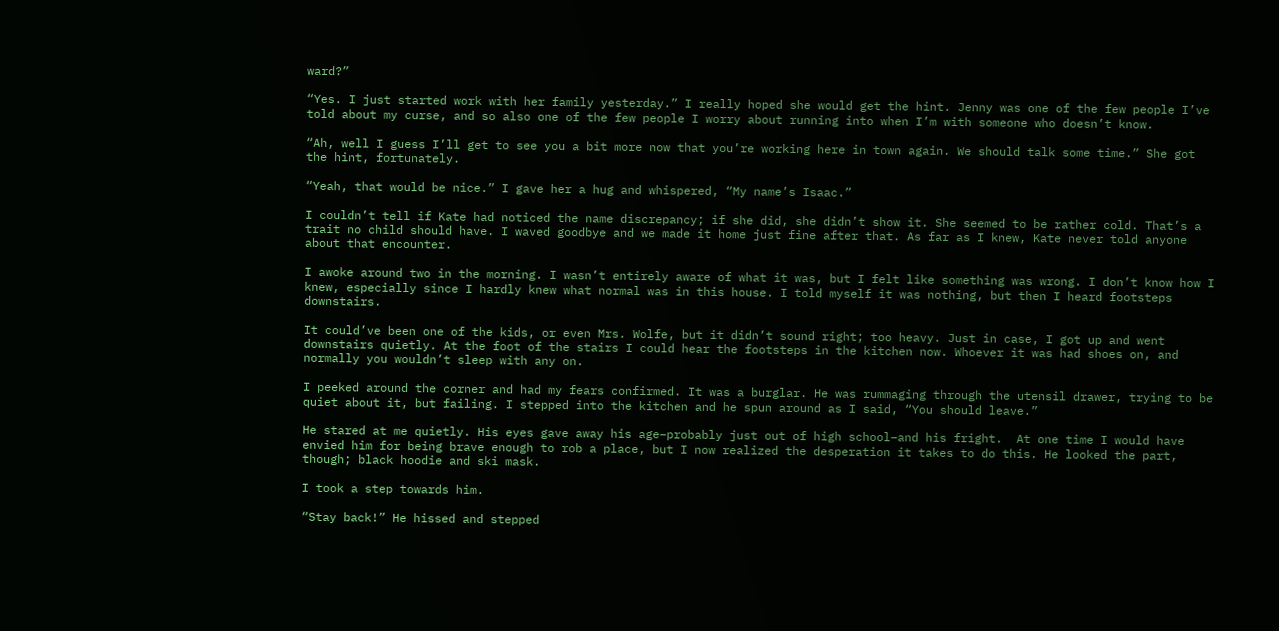ward?”

“Yes. I just started work with her family yesterday.” I really hoped she would get the hint. Jenny was one of the few people I’ve told about my curse, and so also one of the few people I worry about running into when I’m with someone who doesn’t know.

“Ah, well I guess I’ll get to see you a bit more now that you’re working here in town again. We should talk some time.” She got the hint, fortunately.

“Yeah, that would be nice.” I gave her a hug and whispered, “My name’s Isaac.”

I couldn’t tell if Kate had noticed the name discrepancy; if she did, she didn’t show it. She seemed to be rather cold. That’s a trait no child should have. I waved goodbye and we made it home just fine after that. As far as I knew, Kate never told anyone about that encounter.

I awoke around two in the morning. I wasn’t entirely aware of what it was, but I felt like something was wrong. I don’t know how I knew, especially since I hardly knew what normal was in this house. I told myself it was nothing, but then I heard footsteps downstairs.

It could’ve been one of the kids, or even Mrs. Wolfe, but it didn’t sound right; too heavy. Just in case, I got up and went downstairs quietly. At the foot of the stairs I could hear the footsteps in the kitchen now. Whoever it was had shoes on, and normally you wouldn’t sleep with any on.

I peeked around the corner and had my fears confirmed. It was a burglar. He was rummaging through the utensil drawer, trying to be quiet about it, but failing. I stepped into the kitchen and he spun around as I said, “You should leave.”

He stared at me quietly. His eyes gave away his age–probably just out of high school–and his fright.  At one time I would have envied him for being brave enough to rob a place, but I now realized the desperation it takes to do this. He looked the part, though; black hoodie and ski mask.

I took a step towards him.

“Stay back!” He hissed and stepped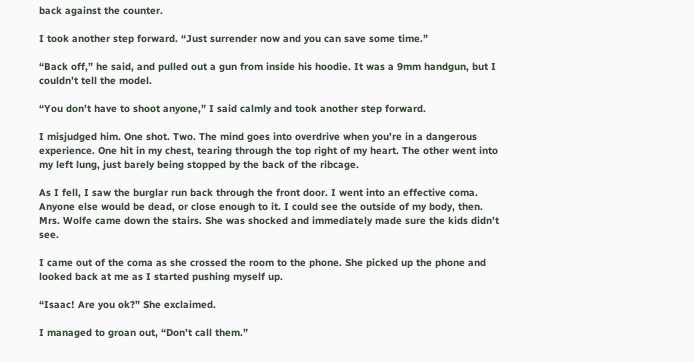back against the counter.

I took another step forward. “Just surrender now and you can save some time.”

“Back off,” he said, and pulled out a gun from inside his hoodie. It was a 9mm handgun, but I couldn’t tell the model.

“You don’t have to shoot anyone,” I said calmly and took another step forward.

I misjudged him. One shot. Two. The mind goes into overdrive when you’re in a dangerous experience. One hit in my chest, tearing through the top right of my heart. The other went into my left lung, just barely being stopped by the back of the ribcage.

As I fell, I saw the burglar run back through the front door. I went into an effective coma. Anyone else would be dead, or close enough to it. I could see the outside of my body, then. Mrs. Wolfe came down the stairs. She was shocked and immediately made sure the kids didn’t see.

I came out of the coma as she crossed the room to the phone. She picked up the phone and looked back at me as I started pushing myself up.

“Isaac! Are you ok?” She exclaimed.

I managed to groan out, “Don’t call them.”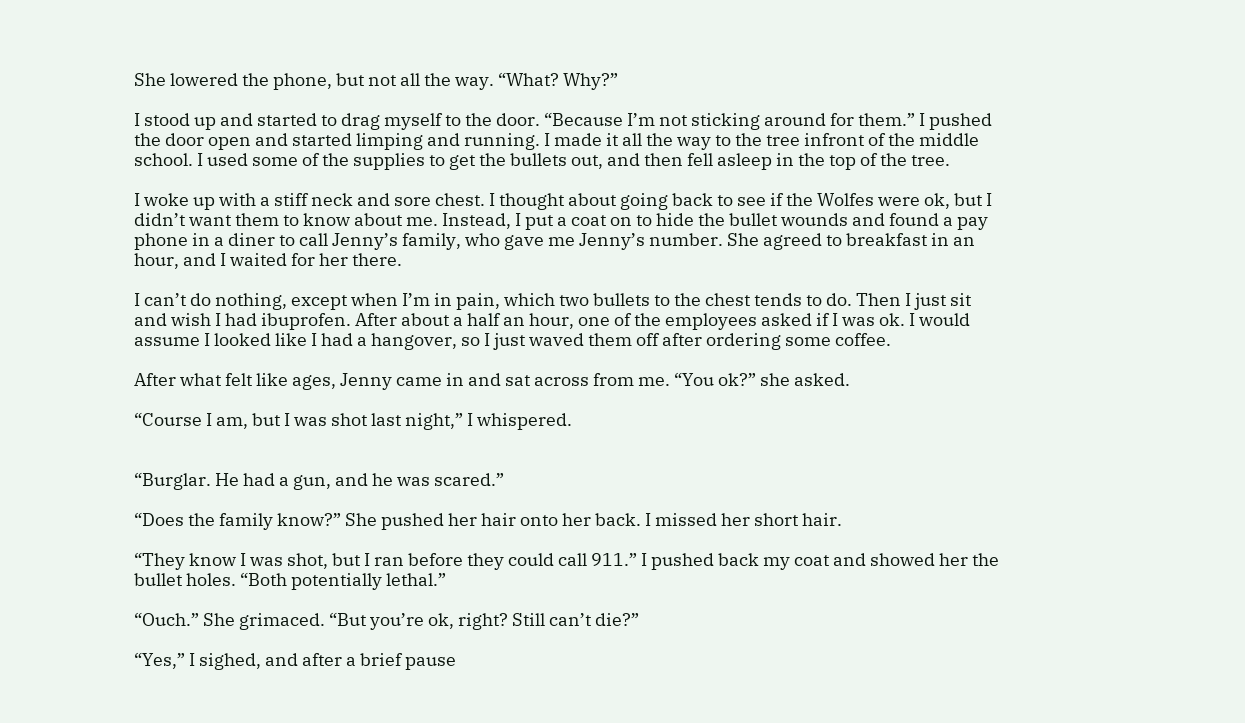She lowered the phone, but not all the way. “What? Why?”

I stood up and started to drag myself to the door. “Because I’m not sticking around for them.” I pushed the door open and started limping and running. I made it all the way to the tree infront of the middle school. I used some of the supplies to get the bullets out, and then fell asleep in the top of the tree.

I woke up with a stiff neck and sore chest. I thought about going back to see if the Wolfes were ok, but I didn’t want them to know about me. Instead, I put a coat on to hide the bullet wounds and found a pay phone in a diner to call Jenny’s family, who gave me Jenny’s number. She agreed to breakfast in an hour, and I waited for her there.

I can’t do nothing, except when I’m in pain, which two bullets to the chest tends to do. Then I just sit and wish I had ibuprofen. After about a half an hour, one of the employees asked if I was ok. I would assume I looked like I had a hangover, so I just waved them off after ordering some coffee.

After what felt like ages, Jenny came in and sat across from me. “You ok?” she asked.

“Course I am, but I was shot last night,” I whispered.


“Burglar. He had a gun, and he was scared.”

“Does the family know?” She pushed her hair onto her back. I missed her short hair.

“They know I was shot, but I ran before they could call 911.” I pushed back my coat and showed her the bullet holes. “Both potentially lethal.”

“Ouch.” She grimaced. “But you’re ok, right? Still can’t die?”

“Yes,” I sighed, and after a brief pause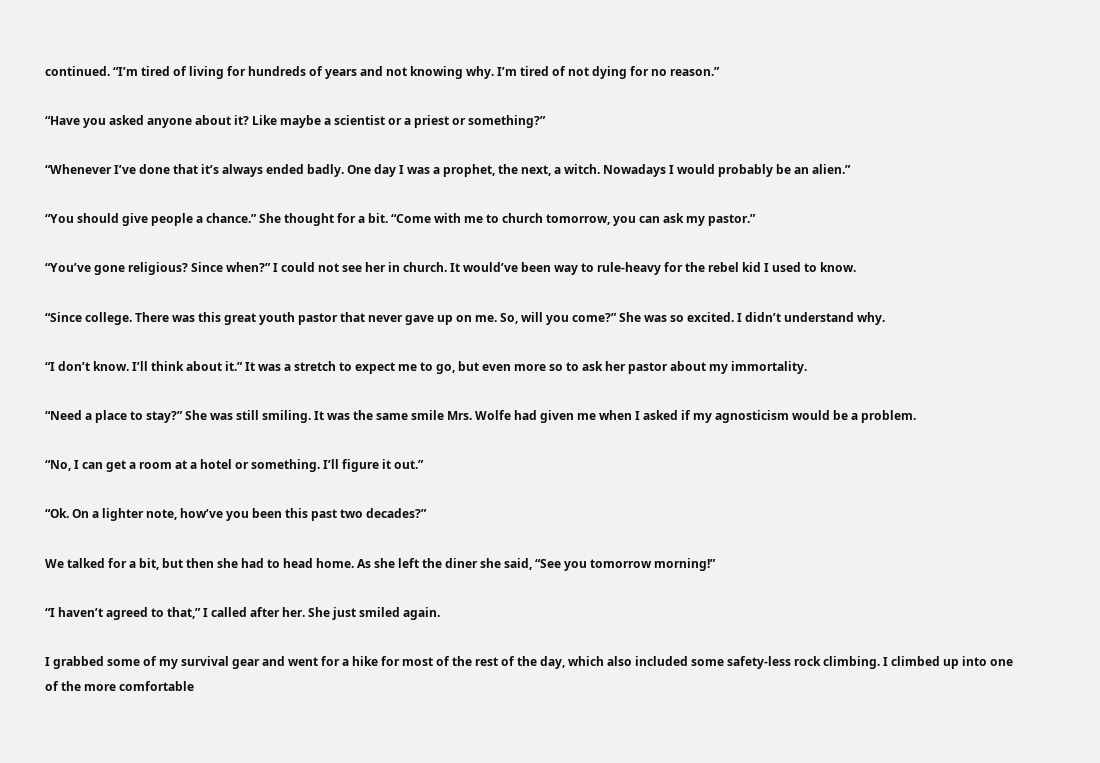continued. “I’m tired of living for hundreds of years and not knowing why. I’m tired of not dying for no reason.”

“Have you asked anyone about it? Like maybe a scientist or a priest or something?”

“Whenever I’ve done that it’s always ended badly. One day I was a prophet, the next, a witch. Nowadays I would probably be an alien.”

“You should give people a chance.” She thought for a bit. “Come with me to church tomorrow, you can ask my pastor.”

“You’ve gone religious? Since when?” I could not see her in church. It would’ve been way to rule-heavy for the rebel kid I used to know.

“Since college. There was this great youth pastor that never gave up on me. So, will you come?” She was so excited. I didn’t understand why.

“I don’t know. I’ll think about it.” It was a stretch to expect me to go, but even more so to ask her pastor about my immortality.

“Need a place to stay?” She was still smiling. It was the same smile Mrs. Wolfe had given me when I asked if my agnosticism would be a problem.

“No, I can get a room at a hotel or something. I’ll figure it out.”

“Ok. On a lighter note, how’ve you been this past two decades?”

We talked for a bit, but then she had to head home. As she left the diner she said, “See you tomorrow morning!”

“I haven’t agreed to that,” I called after her. She just smiled again.

I grabbed some of my survival gear and went for a hike for most of the rest of the day, which also included some safety-less rock climbing. I climbed up into one of the more comfortable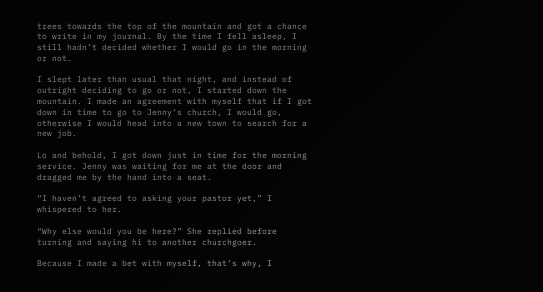trees towards the top of the mountain and got a chance to write in my journal. By the time I fell asleep, I still hadn’t decided whether I would go in the morning or not.

I slept later than usual that night, and instead of outright deciding to go or not, I started down the mountain. I made an agreement with myself that if I got down in time to go to Jenny’s church, I would go, otherwise I would head into a new town to search for a new job.

Lo and behold, I got down just in time for the morning service. Jenny was waiting for me at the door and dragged me by the hand into a seat.

“I haven’t agreed to asking your pastor yet,” I whispered to her.

“Why else would you be here?” She replied before turning and saying hi to another churchgoer.

Because I made a bet with myself, that’s why, I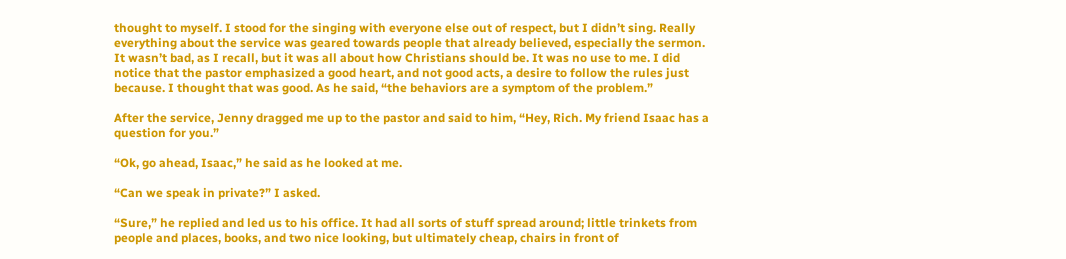thought to myself. I stood for the singing with everyone else out of respect, but I didn’t sing. Really everything about the service was geared towards people that already believed, especially the sermon. It wasn’t bad, as I recall, but it was all about how Christians should be. It was no use to me. I did notice that the pastor emphasized a good heart, and not good acts, a desire to follow the rules just because. I thought that was good. As he said, “the behaviors are a symptom of the problem.”

After the service, Jenny dragged me up to the pastor and said to him, “Hey, Rich. My friend Isaac has a question for you.”

“Ok, go ahead, Isaac,” he said as he looked at me.

“Can we speak in private?” I asked.

“Sure,” he replied and led us to his office. It had all sorts of stuff spread around; little trinkets from people and places, books, and two nice looking, but ultimately cheap, chairs in front of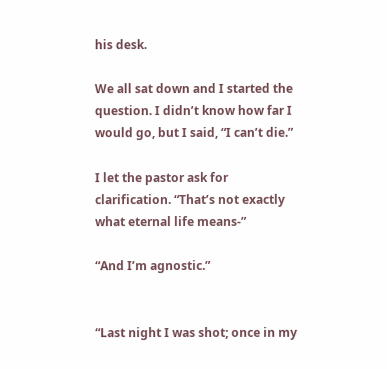his desk.

We all sat down and I started the question. I didn’t know how far I would go, but I said, “I can’t die.”

I let the pastor ask for clarification. “That’s not exactly what eternal life means-”

“And I’m agnostic.”


“Last night I was shot; once in my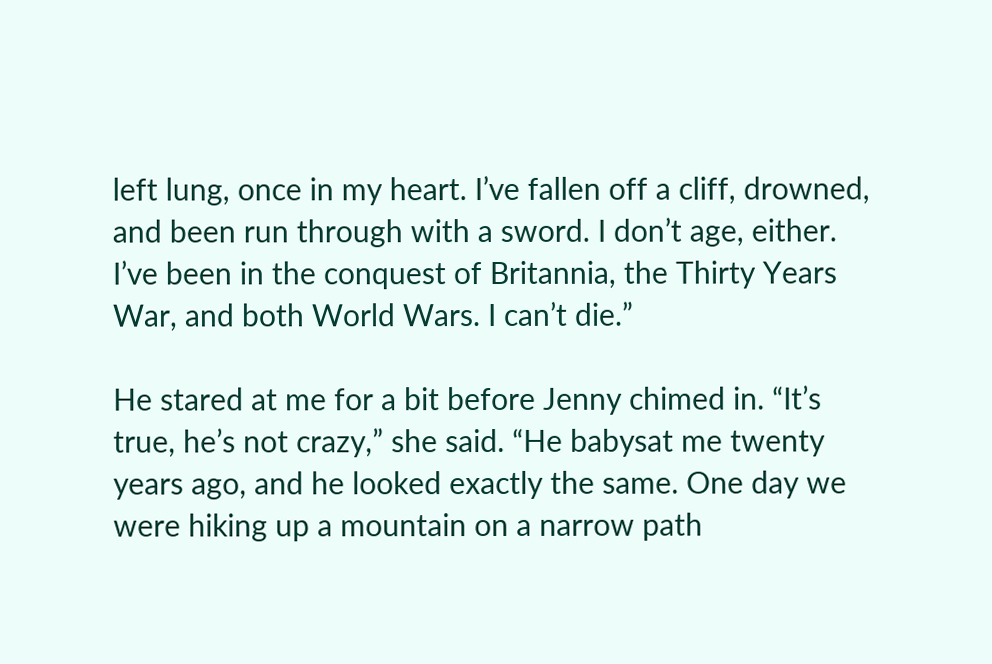left lung, once in my heart. I’ve fallen off a cliff, drowned, and been run through with a sword. I don’t age, either. I’ve been in the conquest of Britannia, the Thirty Years War, and both World Wars. I can’t die.”

He stared at me for a bit before Jenny chimed in. “It’s true, he’s not crazy,” she said. “He babysat me twenty years ago, and he looked exactly the same. One day we were hiking up a mountain on a narrow path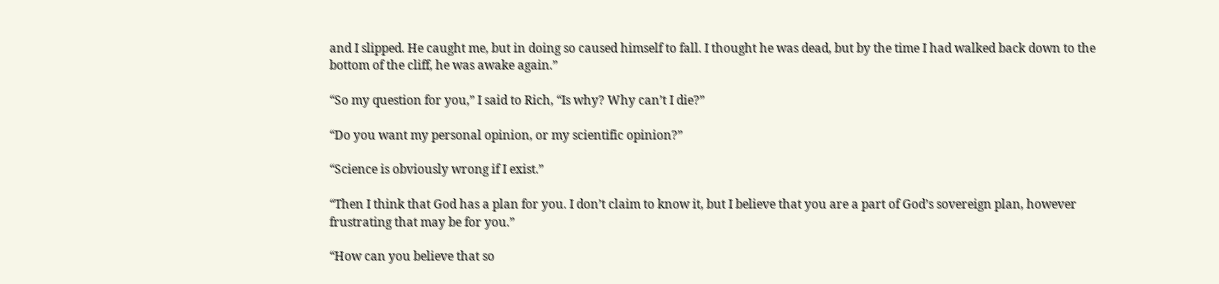and I slipped. He caught me, but in doing so caused himself to fall. I thought he was dead, but by the time I had walked back down to the bottom of the cliff, he was awake again.”

“So my question for you,” I said to Rich, “Is why? Why can’t I die?”

“Do you want my personal opinion, or my scientific opinion?”

“Science is obviously wrong if I exist.”

“Then I think that God has a plan for you. I don’t claim to know it, but I believe that you are a part of God’s sovereign plan, however frustrating that may be for you.”

“How can you believe that so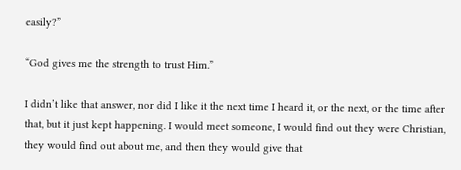easily?”

“God gives me the strength to trust Him.”

I didn’t like that answer, nor did I like it the next time I heard it, or the next, or the time after that, but it just kept happening. I would meet someone, I would find out they were Christian, they would find out about me, and then they would give that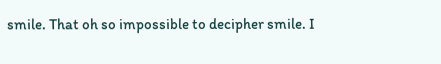smile. That oh so impossible to decipher smile. I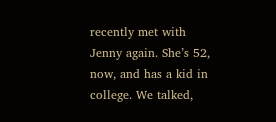recently met with Jenny again. She’s 52, now, and has a kid in college. We talked,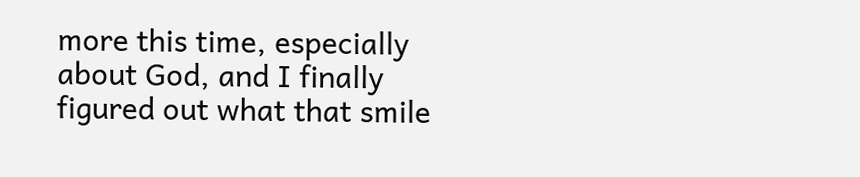more this time, especially about God, and I finally figured out what that smile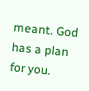meant. God has a plan for you.